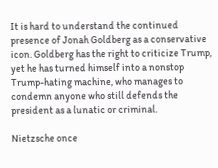It is hard to understand the continued presence of Jonah Goldberg as a conservative icon. Goldberg has the right to criticize Trump, yet he has turned himself into a nonstop Trump-hating machine, who manages to condemn anyone who still defends the president as a lunatic or criminal.

Nietzsche once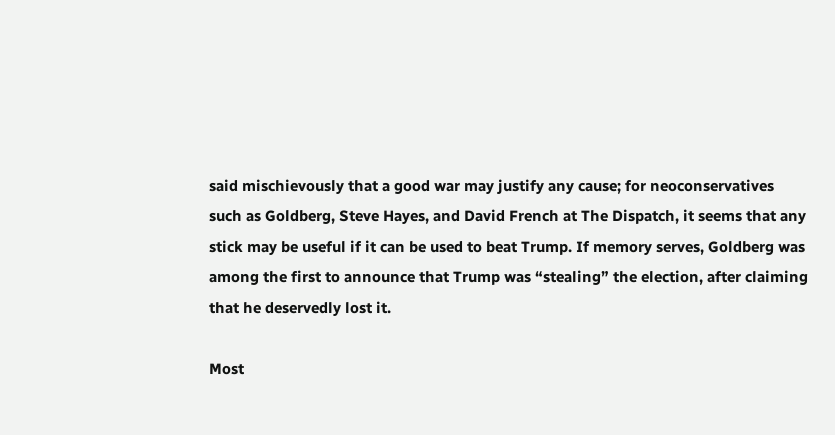said mischievously that a good war may justify any cause; for neoconservatives such as Goldberg, Steve Hayes, and David French at The Dispatch, it seems that any stick may be useful if it can be used to beat Trump. If memory serves, Goldberg was among the first to announce that Trump was “stealing” the election, after claiming that he deservedly lost it.

Most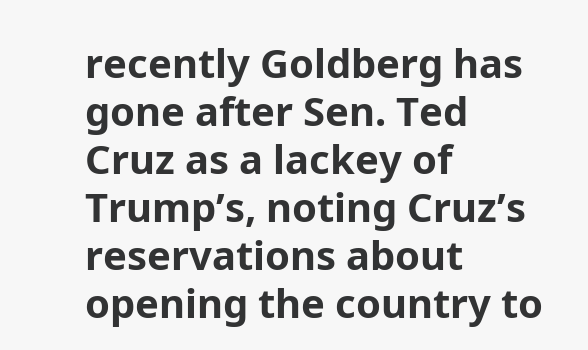recently Goldberg has gone after Sen. Ted Cruz as a lackey of Trump’s, noting Cruz’s reservations about opening the country to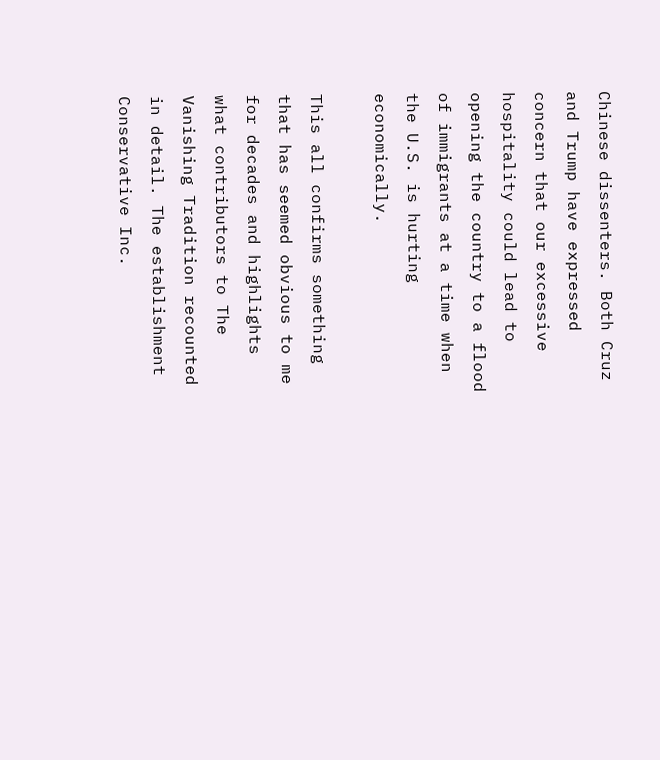Chinese dissenters. Both Cruz and Trump have expressed concern that our excessive hospitality could lead to opening the country to a flood of immigrants at a time when the U.S. is hurting economically.

This all confirms something that has seemed obvious to me for decades and highlights what contributors to The Vanishing Tradition recounted in detail. The establishment Conservative Inc.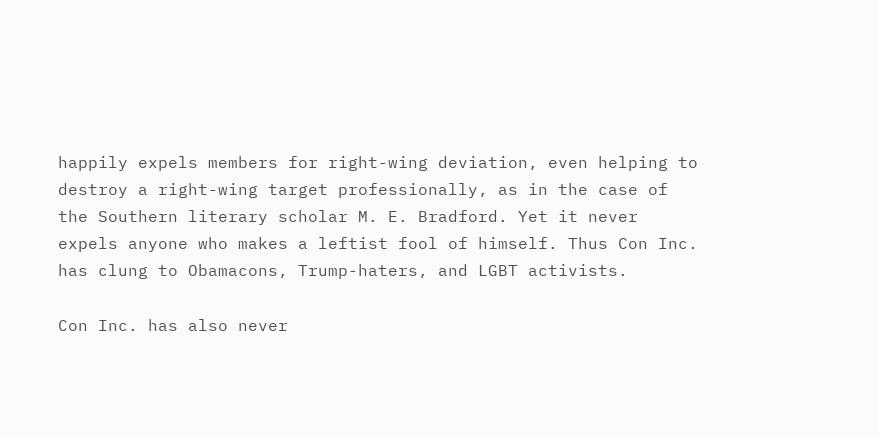happily expels members for right-wing deviation, even helping to destroy a right-wing target professionally, as in the case of the Southern literary scholar M. E. Bradford. Yet it never expels anyone who makes a leftist fool of himself. Thus Con Inc. has clung to Obamacons, Trump-haters, and LGBT activists.

Con Inc. has also never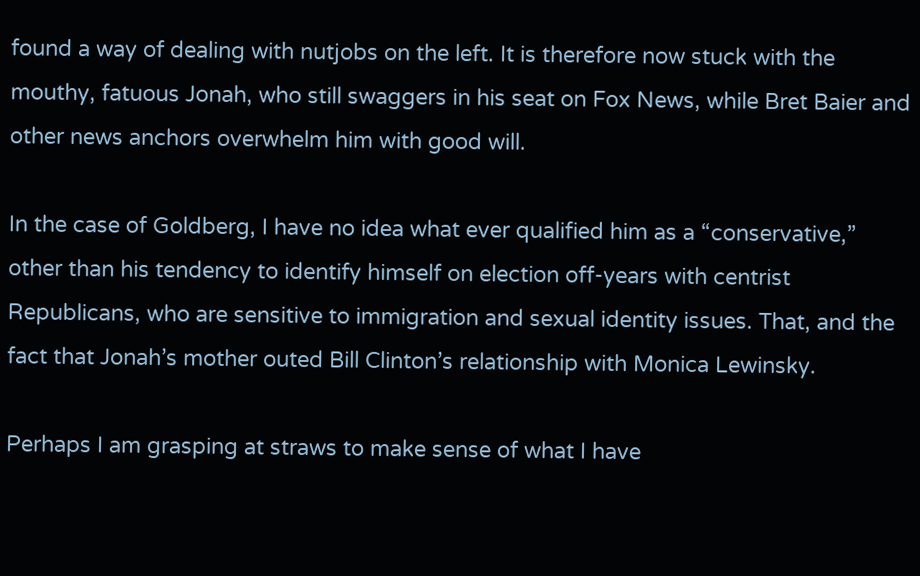found a way of dealing with nutjobs on the left. It is therefore now stuck with the mouthy, fatuous Jonah, who still swaggers in his seat on Fox News, while Bret Baier and other news anchors overwhelm him with good will.

In the case of Goldberg, I have no idea what ever qualified him as a “conservative,” other than his tendency to identify himself on election off-years with centrist Republicans, who are sensitive to immigration and sexual identity issues. That, and the fact that Jonah’s mother outed Bill Clinton’s relationship with Monica Lewinsky.

Perhaps I am grasping at straws to make sense of what I have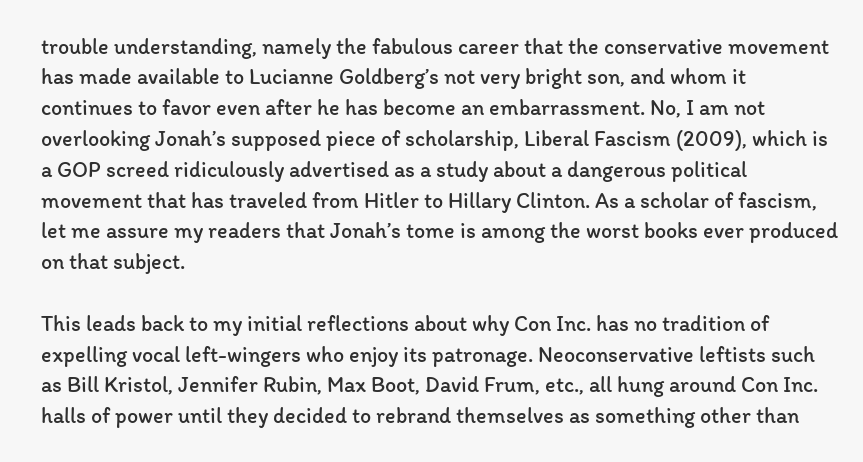trouble understanding, namely the fabulous career that the conservative movement has made available to Lucianne Goldberg’s not very bright son, and whom it continues to favor even after he has become an embarrassment. No, I am not overlooking Jonah’s supposed piece of scholarship, Liberal Fascism (2009), which is a GOP screed ridiculously advertised as a study about a dangerous political movement that has traveled from Hitler to Hillary Clinton. As a scholar of fascism, let me assure my readers that Jonah’s tome is among the worst books ever produced on that subject.

This leads back to my initial reflections about why Con Inc. has no tradition of expelling vocal left-wingers who enjoy its patronage. Neoconservative leftists such as Bill Kristol, Jennifer Rubin, Max Boot, David Frum, etc., all hung around Con Inc. halls of power until they decided to rebrand themselves as something other than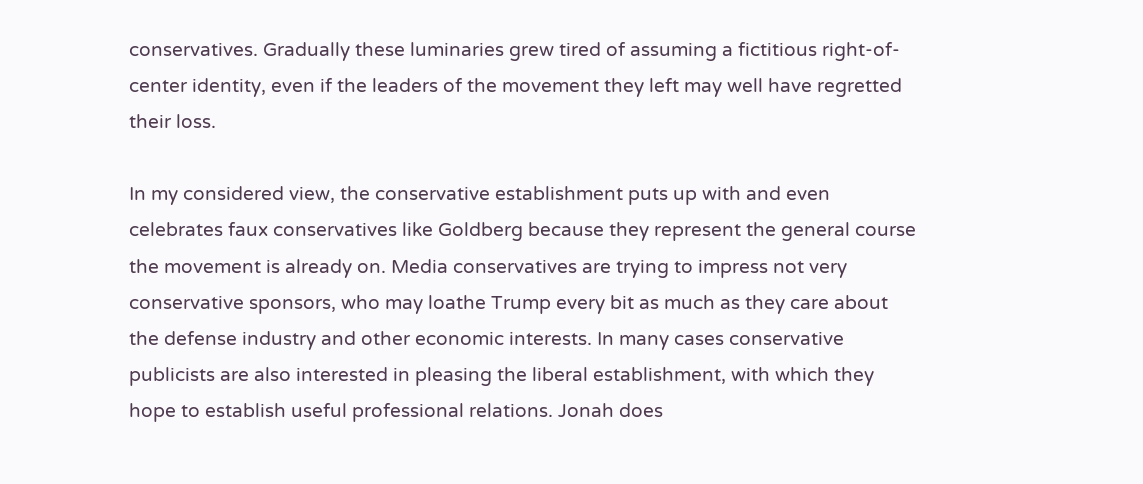conservatives. Gradually these luminaries grew tired of assuming a fictitious right-of-center identity, even if the leaders of the movement they left may well have regretted their loss.

In my considered view, the conservative establishment puts up with and even celebrates faux conservatives like Goldberg because they represent the general course the movement is already on. Media conservatives are trying to impress not very conservative sponsors, who may loathe Trump every bit as much as they care about the defense industry and other economic interests. In many cases conservative publicists are also interested in pleasing the liberal establishment, with which they hope to establish useful professional relations. Jonah does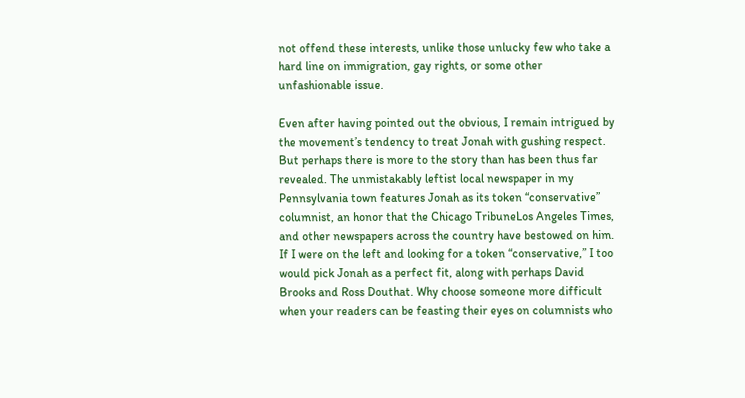not offend these interests, unlike those unlucky few who take a hard line on immigration, gay rights, or some other unfashionable issue.

Even after having pointed out the obvious, I remain intrigued by the movement’s tendency to treat Jonah with gushing respect. But perhaps there is more to the story than has been thus far revealed. The unmistakably leftist local newspaper in my Pennsylvania town features Jonah as its token “conservative” columnist, an honor that the Chicago TribuneLos Angeles Times, and other newspapers across the country have bestowed on him. If I were on the left and looking for a token “conservative,” I too would pick Jonah as a perfect fit, along with perhaps David Brooks and Ross Douthat. Why choose someone more difficult when your readers can be feasting their eyes on columnists who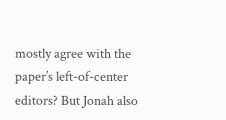mostly agree with the paper’s left-of-center editors? But Jonah also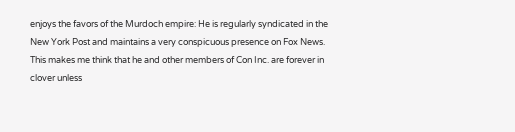enjoys the favors of the Murdoch empire: He is regularly syndicated in the New York Post and maintains a very conspicuous presence on Fox News. This makes me think that he and other members of Con Inc. are forever in clover unless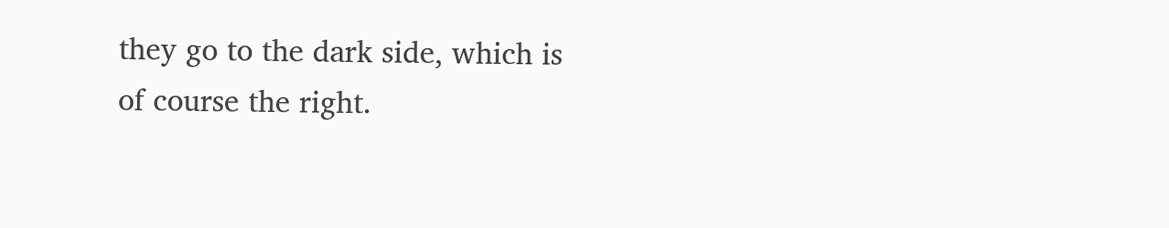they go to the dark side, which is of course the right.